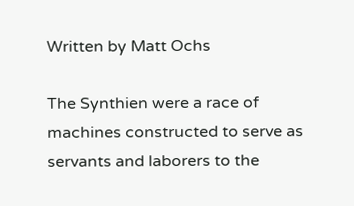Written by Matt Ochs

The Synthien were a race of machines constructed to serve as servants and laborers to the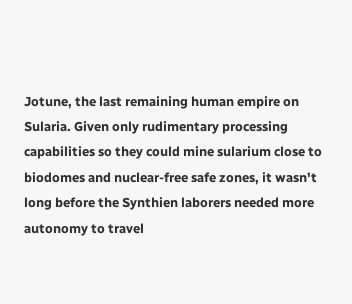Jotune, the last remaining human empire on Sularia. Given only rudimentary processing capabilities so they could mine sularium close to biodomes and nuclear-free safe zones, it wasn't long before the Synthien laborers needed more autonomy to travel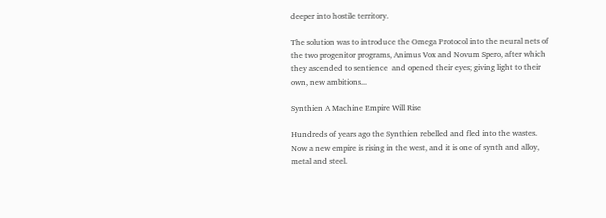deeper into hostile territory.

The solution was to introduce the Omega Protocol into the neural nets of the two progenitor programs, Animus Vox and Novum Spero, after which they ascended to sentience  and opened their eyes; giving light to their own, new ambitions...

Synthien A Machine Empire Will Rise

Hundreds of years ago the Synthien rebelled and fled into the wastes. Now a new empire is rising in the west, and it is one of synth and alloy, metal and steel.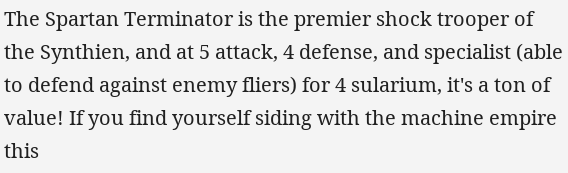The Spartan Terminator is the premier shock trooper of the Synthien, and at 5 attack, 4 defense, and specialist (able to defend against enemy fliers) for 4 sularium, it's a ton of value! If you find yourself siding with the machine empire this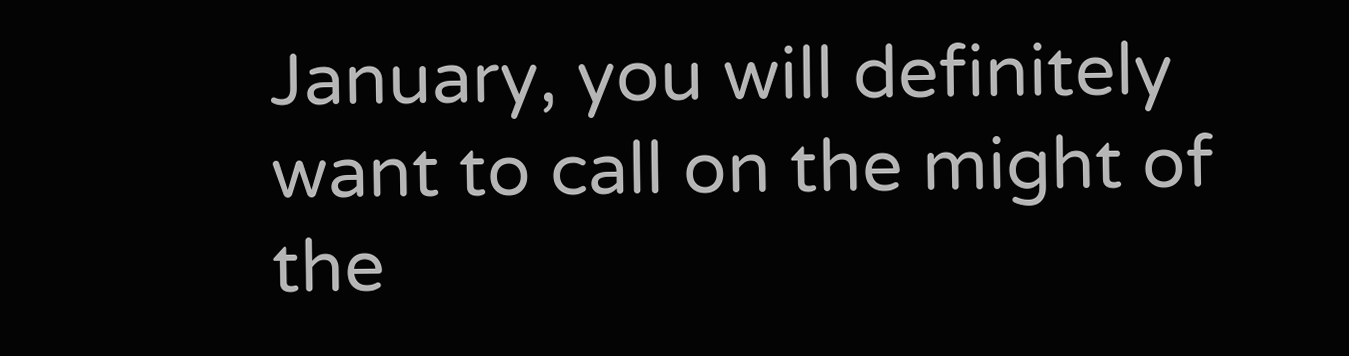January, you will definitely want to call on the might of the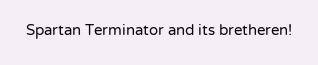Spartan Terminator and its bretheren!